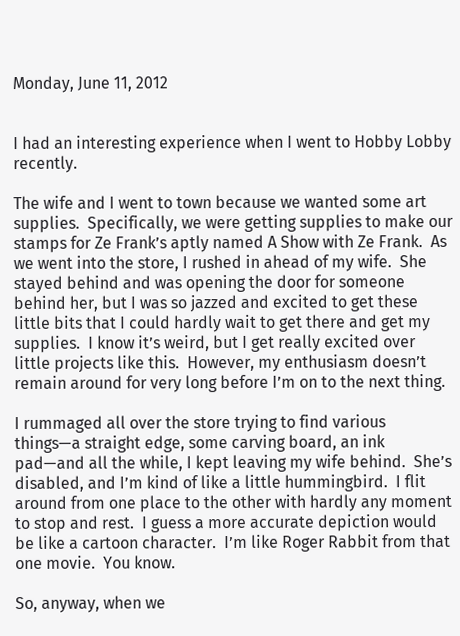Monday, June 11, 2012


I had an interesting experience when I went to Hobby Lobby recently.

The wife and I went to town because we wanted some art supplies.  Specifically, we were getting supplies to make our stamps for Ze Frank’s aptly named A Show with Ze Frank.  As we went into the store, I rushed in ahead of my wife.  She stayed behind and was opening the door for someone behind her, but I was so jazzed and excited to get these little bits that I could hardly wait to get there and get my supplies.  I know it’s weird, but I get really excited over little projects like this.  However, my enthusiasm doesn’t remain around for very long before I’m on to the next thing.

I rummaged all over the store trying to find various things—a straight edge, some carving board, an ink pad—and all the while, I kept leaving my wife behind.  She’s disabled, and I’m kind of like a little hummingbird.  I flit around from one place to the other with hardly any moment to stop and rest.  I guess a more accurate depiction would be like a cartoon character.  I’m like Roger Rabbit from that one movie.  You know.

So, anyway, when we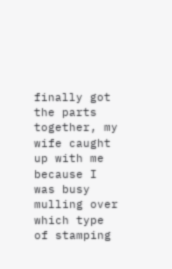finally got the parts together, my wife caught up with me because I was busy mulling over which type of stamping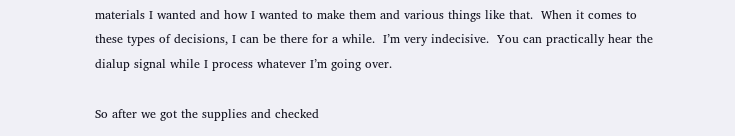materials I wanted and how I wanted to make them and various things like that.  When it comes to these types of decisions, I can be there for a while.  I’m very indecisive.  You can practically hear the dialup signal while I process whatever I’m going over.

So after we got the supplies and checked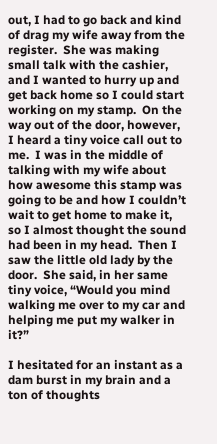out, I had to go back and kind of drag my wife away from the register.  She was making small talk with the cashier, and I wanted to hurry up and get back home so I could start working on my stamp.  On the way out of the door, however, I heard a tiny voice call out to me.  I was in the middle of talking with my wife about how awesome this stamp was going to be and how I couldn’t wait to get home to make it, so I almost thought the sound had been in my head.  Then I saw the little old lady by the door.  She said, in her same tiny voice, “Would you mind walking me over to my car and helping me put my walker in it?”

I hesitated for an instant as a dam burst in my brain and a ton of thoughts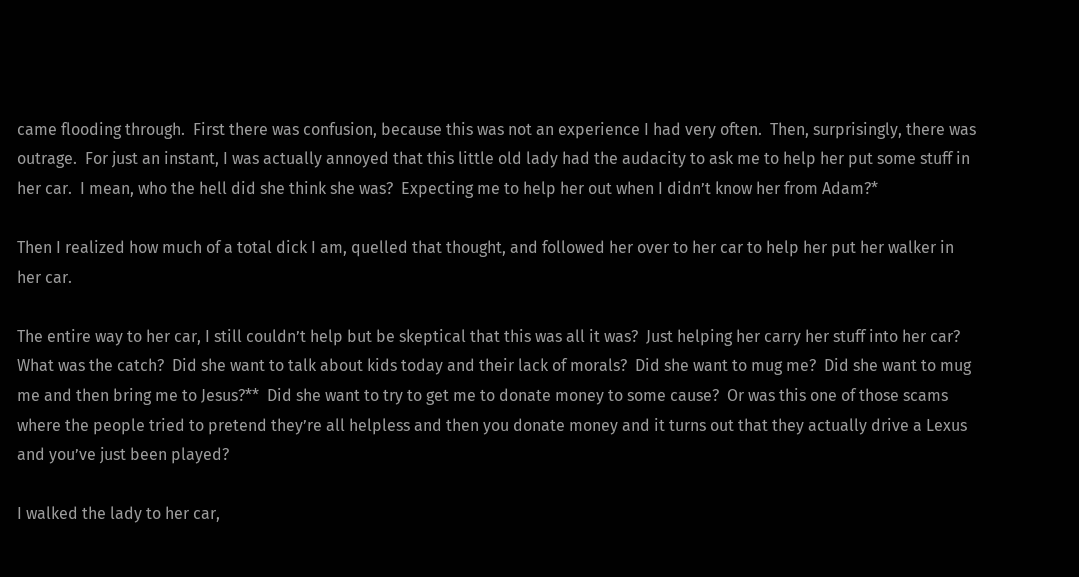came flooding through.  First there was confusion, because this was not an experience I had very often.  Then, surprisingly, there was outrage.  For just an instant, I was actually annoyed that this little old lady had the audacity to ask me to help her put some stuff in her car.  I mean, who the hell did she think she was?  Expecting me to help her out when I didn’t know her from Adam?*

Then I realized how much of a total dick I am, quelled that thought, and followed her over to her car to help her put her walker in her car.

The entire way to her car, I still couldn’t help but be skeptical that this was all it was?  Just helping her carry her stuff into her car?  What was the catch?  Did she want to talk about kids today and their lack of morals?  Did she want to mug me?  Did she want to mug me and then bring me to Jesus?**  Did she want to try to get me to donate money to some cause?  Or was this one of those scams where the people tried to pretend they’re all helpless and then you donate money and it turns out that they actually drive a Lexus and you’ve just been played?

I walked the lady to her car,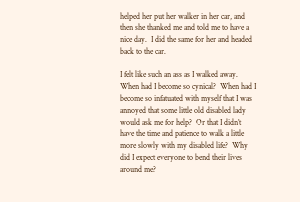helped her put her walker in her car, and then she thanked me and told me to have a nice day.  I did the same for her and headed back to the car.

I felt like such an ass as I walked away.  When had I become so cynical?  When had I become so infatuated with myself that I was annoyed that some little old disabled lady would ask me for help?  Or that I didn’t have the time and patience to walk a little more slowly with my disabled life?  Why did I expect everyone to bend their lives around me?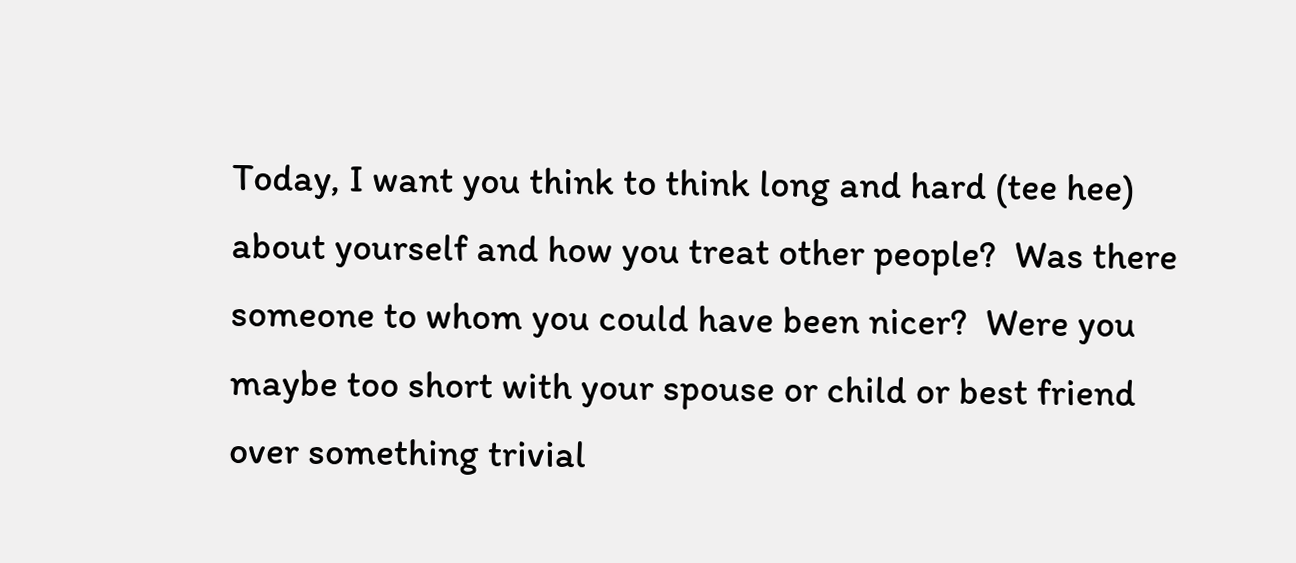Today, I want you think to think long and hard (tee hee) about yourself and how you treat other people?  Was there someone to whom you could have been nicer?  Were you maybe too short with your spouse or child or best friend over something trivial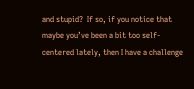and stupid?  If so, if you notice that maybe you’ve been a bit too self-centered lately, then I have a challenge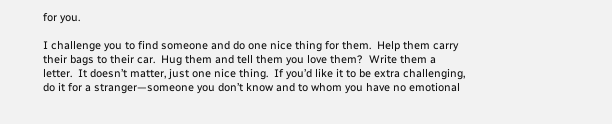for you.

I challenge you to find someone and do one nice thing for them.  Help them carry their bags to their car.  Hug them and tell them you love them?  Write them a letter.  It doesn’t matter, just one nice thing.  If you’d like it to be extra challenging, do it for a stranger—someone you don’t know and to whom you have no emotional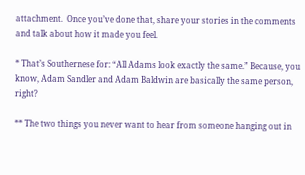attachment.  Once you’ve done that, share your stories in the comments and talk about how it made you feel.

* That’s Southernese for: “All Adams look exactly the same.” Because, you know, Adam Sandler and Adam Baldwin are basically the same person, right?

** The two things you never want to hear from someone hanging out in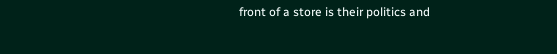front of a store is their politics and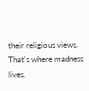their religious views.  That's where madness lives.